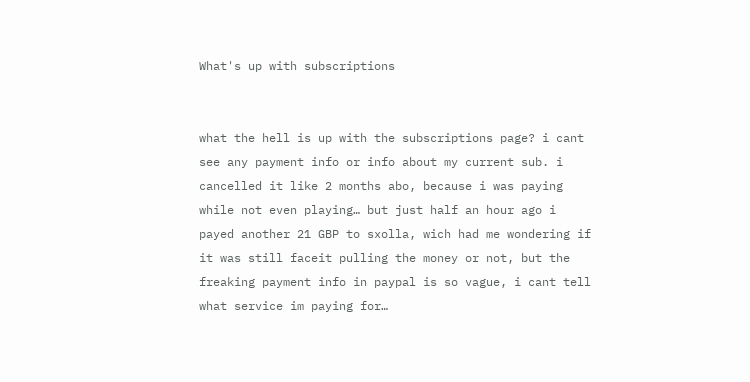What's up with subscriptions


what the hell is up with the subscriptions page? i cant see any payment info or info about my current sub. i cancelled it like 2 months abo, because i was paying while not even playing… but just half an hour ago i payed another 21 GBP to sxolla, wich had me wondering if it was still faceit pulling the money or not, but the freaking payment info in paypal is so vague, i cant tell what service im paying for…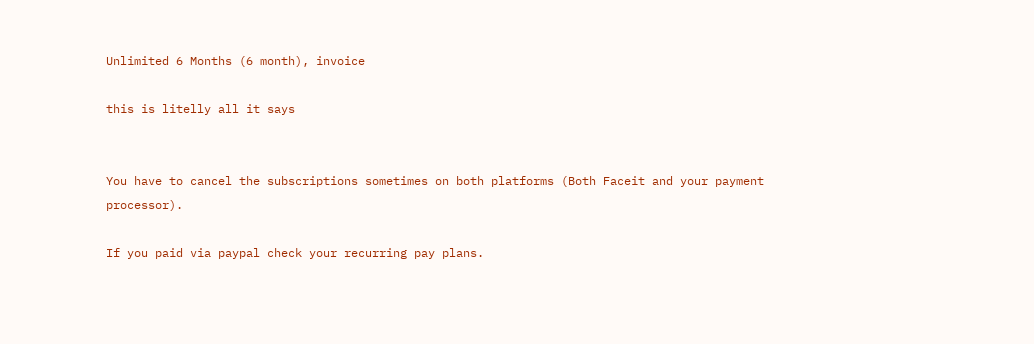Unlimited 6 Months (6 month), invoice

this is litelly all it says


You have to cancel the subscriptions sometimes on both platforms (Both Faceit and your payment processor).

If you paid via paypal check your recurring pay plans.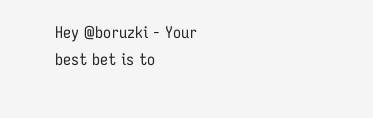Hey @boruzki - Your best bet is to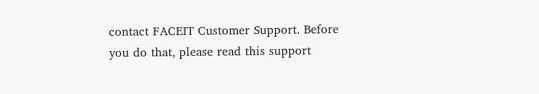contact FACEIT Customer Support. Before you do that, please read this support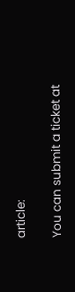article:

You can submit a ticket at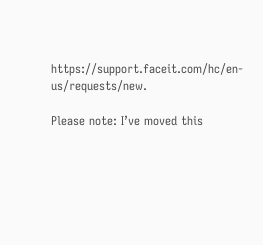https://support.faceit.com/hc/en-us/requests/new.

Please note: I’ve moved this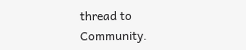thread to Community.